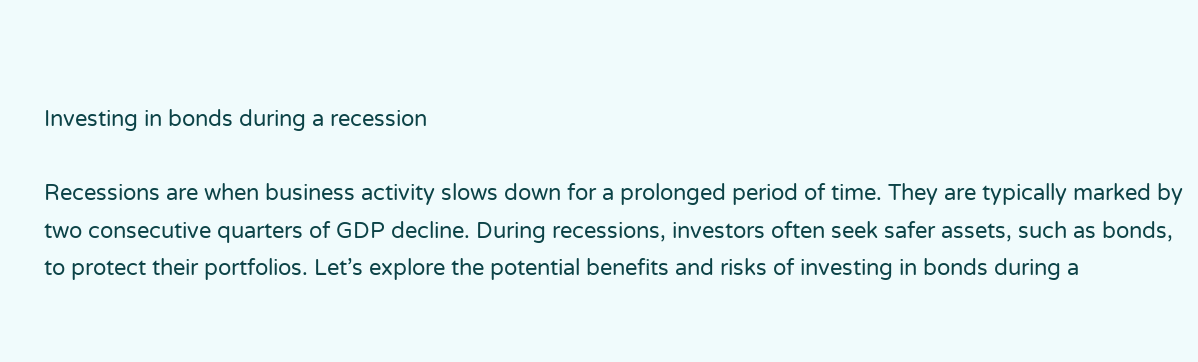Investing in bonds during a recession

Recessions are when business activity slows down for a prolonged period of time. They are typically marked by two consecutive quarters of GDP decline. During recessions, investors often seek safer assets, such as bonds, to protect their portfolios. Let’s explore the potential benefits and risks of investing in bonds during a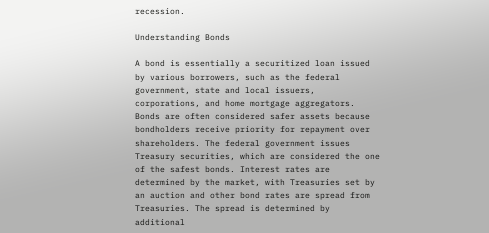recession.

Understanding Bonds

A bond is essentially a securitized loan issued by various borrowers, such as the federal government, state and local issuers, corporations, and home mortgage aggregators. Bonds are often considered safer assets because bondholders receive priority for repayment over shareholders. The federal government issues Treasury securities, which are considered the one of the safest bonds. Interest rates are determined by the market, with Treasuries set by an auction and other bond rates are spread from Treasuries. The spread is determined by additional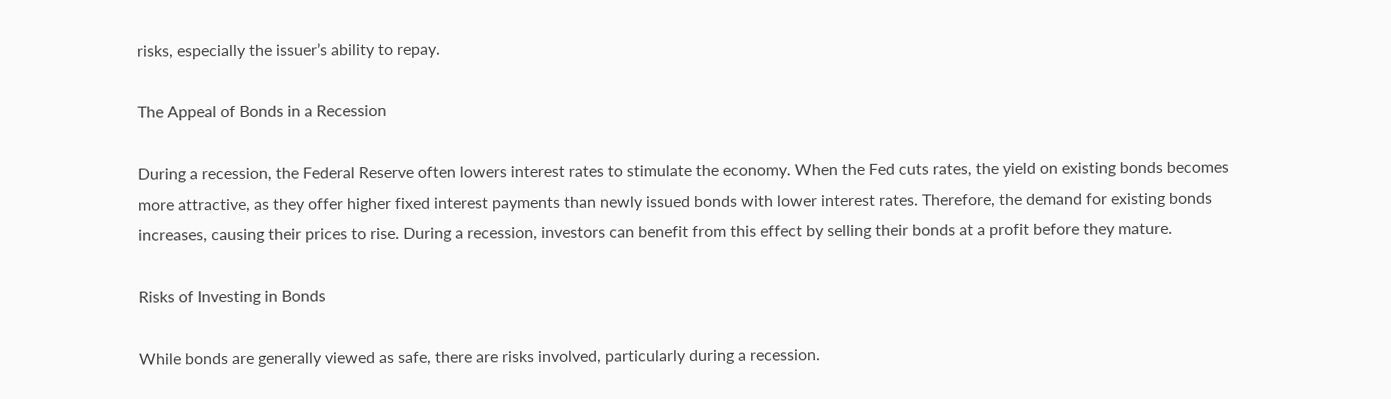risks, especially the issuer’s ability to repay.

The Appeal of Bonds in a Recession

During a recession, the Federal Reserve often lowers interest rates to stimulate the economy. When the Fed cuts rates, the yield on existing bonds becomes more attractive, as they offer higher fixed interest payments than newly issued bonds with lower interest rates. Therefore, the demand for existing bonds increases, causing their prices to rise. During a recession, investors can benefit from this effect by selling their bonds at a profit before they mature.

Risks of Investing in Bonds

While bonds are generally viewed as safe, there are risks involved, particularly during a recession.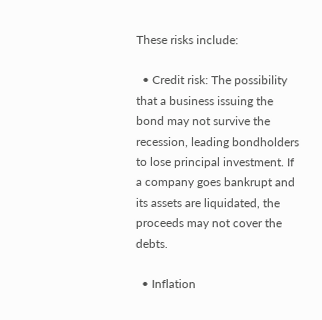These risks include:

  • Credit risk: The possibility that a business issuing the bond may not survive the recession, leading bondholders to lose principal investment. If a company goes bankrupt and its assets are liquidated, the proceeds may not cover the debts.

  • Inflation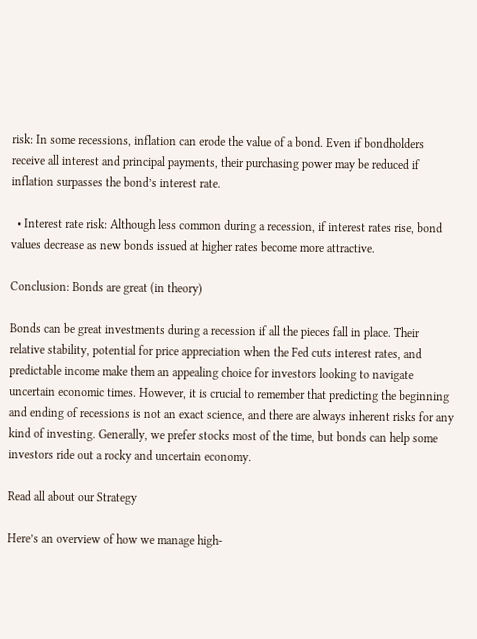risk: In some recessions, inflation can erode the value of a bond. Even if bondholders receive all interest and principal payments, their purchasing power may be reduced if inflation surpasses the bond’s interest rate.

  • Interest rate risk: Although less common during a recession, if interest rates rise, bond values decrease as new bonds issued at higher rates become more attractive.

Conclusion: Bonds are great (in theory)

Bonds can be great investments during a recession if all the pieces fall in place. Their relative stability, potential for price appreciation when the Fed cuts interest rates, and predictable income make them an appealing choice for investors looking to navigate uncertain economic times. However, it is crucial to remember that predicting the beginning and ending of recessions is not an exact science, and there are always inherent risks for any kind of investing. Generally, we prefer stocks most of the time, but bonds can help some investors ride out a rocky and uncertain economy.

Read all about our Strategy

Here’s an overview of how we manage high-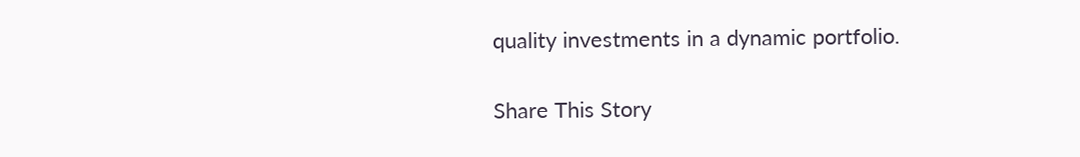quality investments in a dynamic portfolio.

Share This Story